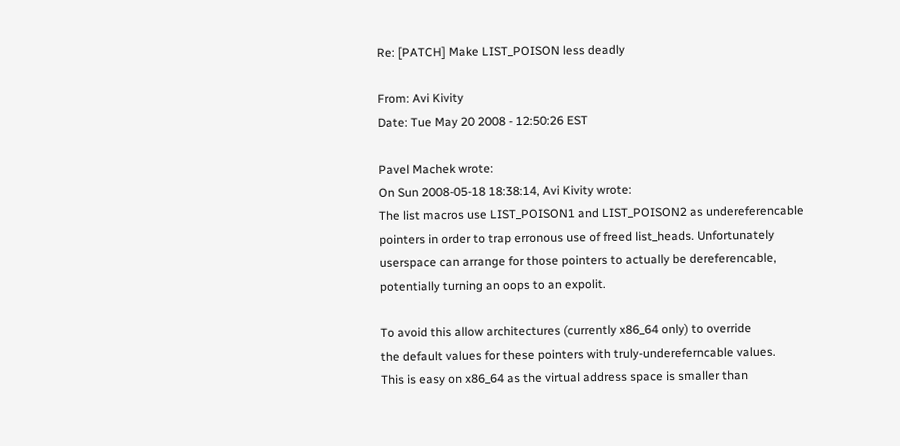Re: [PATCH] Make LIST_POISON less deadly

From: Avi Kivity
Date: Tue May 20 2008 - 12:50:26 EST

Pavel Machek wrote:
On Sun 2008-05-18 18:38:14, Avi Kivity wrote:
The list macros use LIST_POISON1 and LIST_POISON2 as undereferencable
pointers in order to trap erronous use of freed list_heads. Unfortunately
userspace can arrange for those pointers to actually be dereferencable,
potentially turning an oops to an expolit.

To avoid this allow architectures (currently x86_64 only) to override
the default values for these pointers with truly-undereferncable values.
This is easy on x86_64 as the virtual address space is smaller than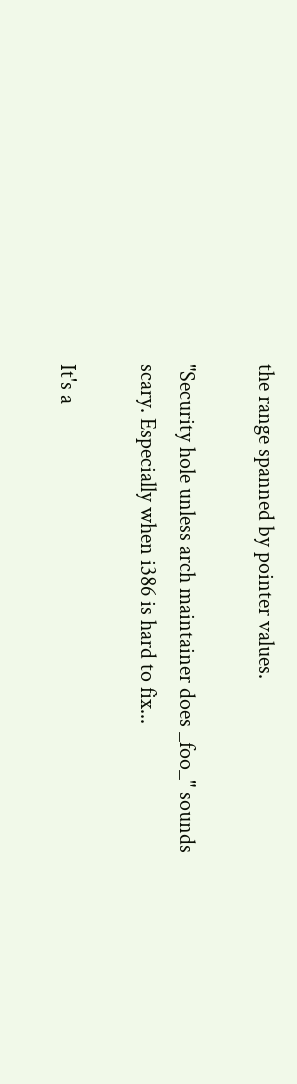the range spanned by pointer values.

"Security hole unless arch maintainer does _foo_" sounds
scary. Especially when i386 is hard to fix...

It's a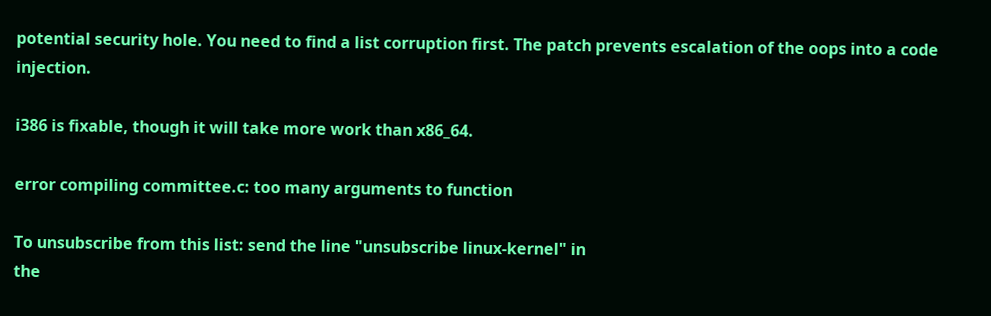potential security hole. You need to find a list corruption first. The patch prevents escalation of the oops into a code injection.

i386 is fixable, though it will take more work than x86_64.

error compiling committee.c: too many arguments to function

To unsubscribe from this list: send the line "unsubscribe linux-kernel" in
the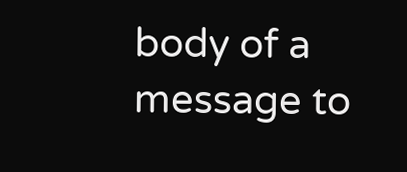body of a message to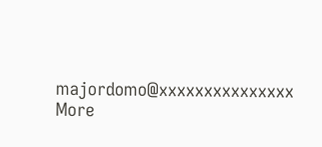majordomo@xxxxxxxxxxxxxxx
More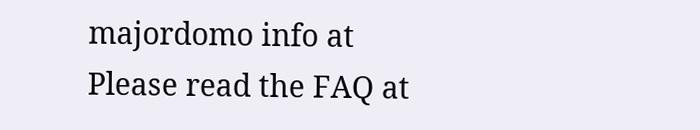majordomo info at
Please read the FAQ at